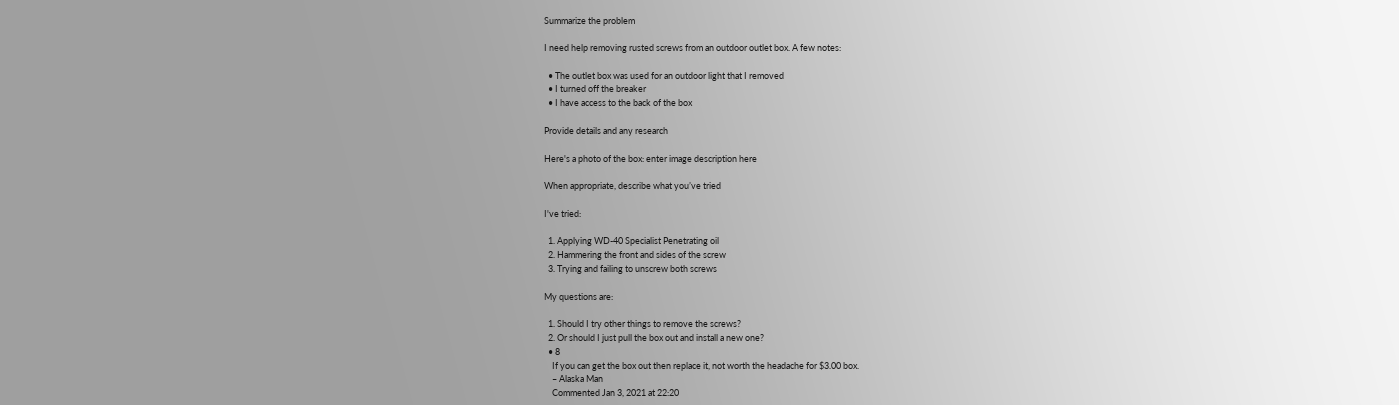Summarize the problem

I need help removing rusted screws from an outdoor outlet box. A few notes:

  • The outlet box was used for an outdoor light that I removed
  • I turned off the breaker
  • I have access to the back of the box

Provide details and any research

Here's a photo of the box: enter image description here

When appropriate, describe what you’ve tried

I've tried:

  1. Applying WD-40 Specialist Penetrating oil
  2. Hammering the front and sides of the screw
  3. Trying and failing to unscrew both screws

My questions are:

  1. Should I try other things to remove the screws?
  2. Or should I just pull the box out and install a new one?
  • 8
    If you can get the box out then replace it, not worth the headache for $3.00 box.
    – Alaska Man
    Commented Jan 3, 2021 at 22:20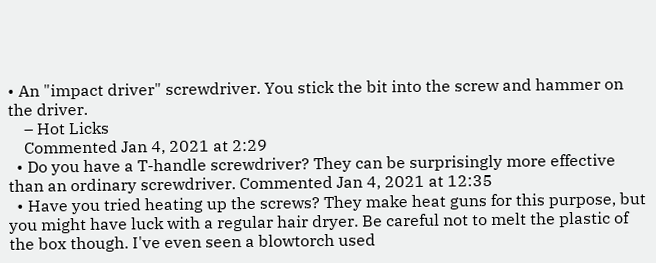• An "impact driver" screwdriver. You stick the bit into the screw and hammer on the driver.
    – Hot Licks
    Commented Jan 4, 2021 at 2:29
  • Do you have a T-handle screwdriver? They can be surprisingly more effective than an ordinary screwdriver. Commented Jan 4, 2021 at 12:35
  • Have you tried heating up the screws? They make heat guns for this purpose, but you might have luck with a regular hair dryer. Be careful not to melt the plastic of the box though. I've even seen a blowtorch used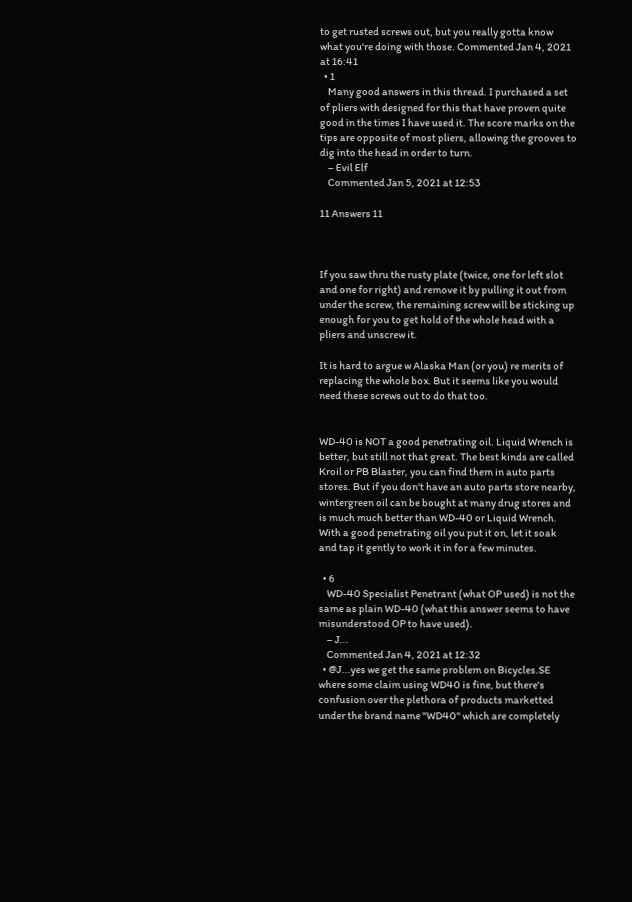to get rusted screws out, but you really gotta know what you're doing with those. Commented Jan 4, 2021 at 16:41
  • 1
    Many good answers in this thread. I purchased a set of pliers with designed for this that have proven quite good in the times I have used it. The score marks on the tips are opposite of most pliers, allowing the grooves to dig into the head in order to turn.
    – Evil Elf
    Commented Jan 5, 2021 at 12:53

11 Answers 11



If you saw thru the rusty plate (twice, one for left slot and one for right) and remove it by pulling it out from under the screw, the remaining screw will be sticking up enough for you to get hold of the whole head with a pliers and unscrew it.

It is hard to argue w Alaska Man (or you) re merits of replacing the whole box. But it seems like you would need these screws out to do that too.


WD-40 is NOT a good penetrating oil. Liquid Wrench is better, but still not that great. The best kinds are called Kroil or PB Blaster, you can find them in auto parts stores. But if you don't have an auto parts store nearby, wintergreen oil can be bought at many drug stores and is much much better than WD-40 or Liquid Wrench. With a good penetrating oil you put it on, let it soak and tap it gently to work it in for a few minutes.

  • 6
    WD-40 Specialist Penetrant (what OP used) is not the same as plain WD-40 (what this answer seems to have misunderstood OP to have used).
    – J...
    Commented Jan 4, 2021 at 12:32
  • @J...yes we get the same problem on Bicycles.SE where some claim using WD40 is fine, but there's confusion over the plethora of products marketted under the brand name "WD40" which are completely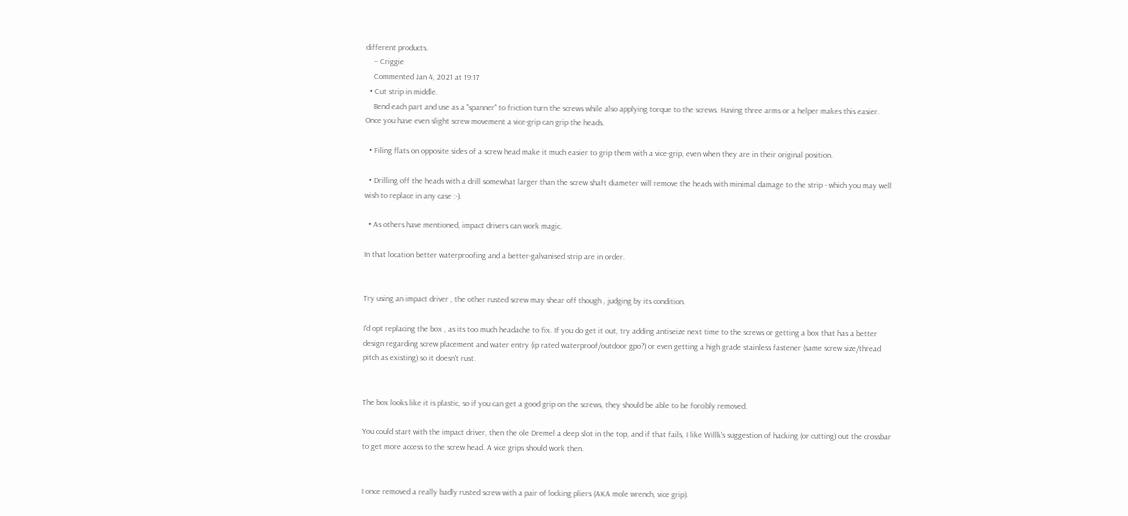different products.
    – Criggie
    Commented Jan 4, 2021 at 19:17
  • Cut strip in middle.
    Bend each part and use as a "spanner" to friction turn the screws while also applying torque to the screws. Having three arms or a helper makes this easier. Once you have even slight screw movement a vice-grip can grip the heads.

  • Filing flats on opposite sides of a screw head make it much easier to grip them with a vice-grip, even when they are in their original position.

  • Drilling off the heads with a drill somewhat larger than the screw shaft diameter will remove the heads with minimal damage to the strip - which you may well wish to replace in any case :-).

  • As others have mentioned, impact drivers can work magic.

In that location better waterproofing and a better-galvanised strip are in order.


Try using an impact driver , the other rusted screw may shear off though , judging by its condition.

I'd opt replacing the box , as its too much headache to fix. If you do get it out, try adding antiseize next time to the screws or getting a box that has a better design regarding screw placement and water entry (ip rated waterproof/outdoor gpo?) or even getting a high grade stainless fastener (same screw size/thread pitch as existing) so it doesn't rust.


The box looks like it is plastic, so if you can get a good grip on the screws, they should be able to be forcibly removed.

You could start with the impact driver, then the ole Dremel a deep slot in the top, and if that fails, I like Willk's suggestion of hacking (or cutting) out the crossbar to get more access to the screw head. A vice grips should work then.


I once removed a really badly rusted screw with a pair of locking pliers (AKA mole wrench, vice grip).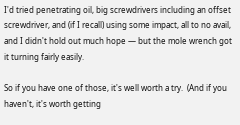I'd tried penetrating oil, big screwdrivers including an offset screwdriver, and (if I recall) using some impact, all to no avail, and I didn't hold out much hope — but the mole wrench got it turning fairly easily.

So if you have one of those, it's well worth a try.  (And if you haven't, it's worth getting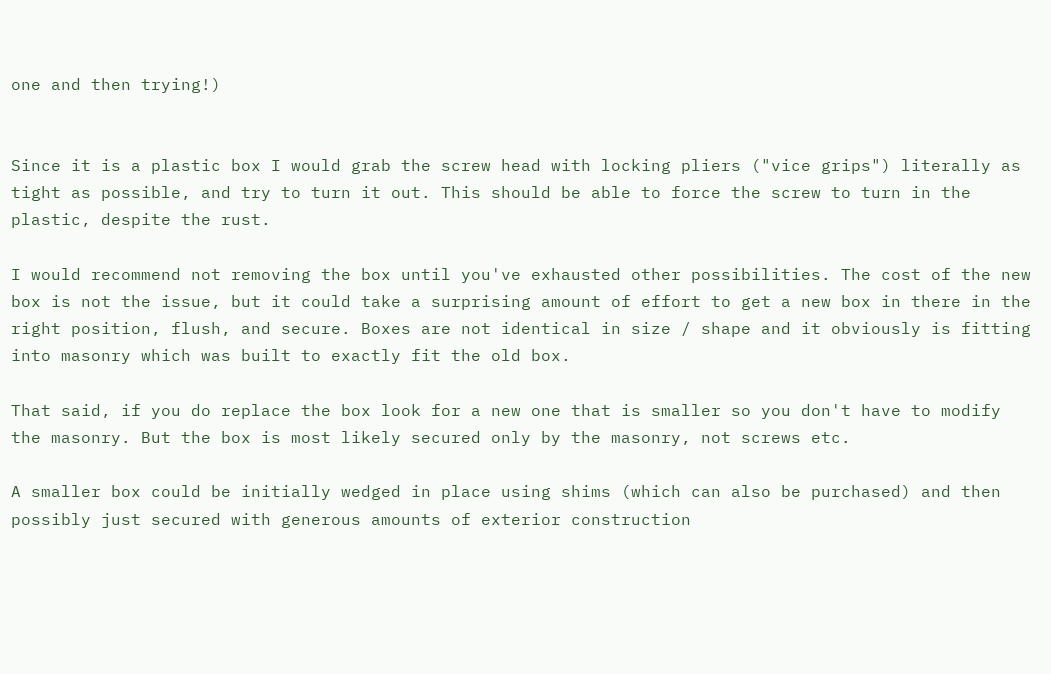one and then trying!)


Since it is a plastic box I would grab the screw head with locking pliers ("vice grips") literally as tight as possible, and try to turn it out. This should be able to force the screw to turn in the plastic, despite the rust.

I would recommend not removing the box until you've exhausted other possibilities. The cost of the new box is not the issue, but it could take a surprising amount of effort to get a new box in there in the right position, flush, and secure. Boxes are not identical in size / shape and it obviously is fitting into masonry which was built to exactly fit the old box.

That said, if you do replace the box look for a new one that is smaller so you don't have to modify the masonry. But the box is most likely secured only by the masonry, not screws etc.

A smaller box could be initially wedged in place using shims (which can also be purchased) and then possibly just secured with generous amounts of exterior construction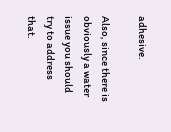adhesive.

Also, since there is obviously a water issue you should try to address that.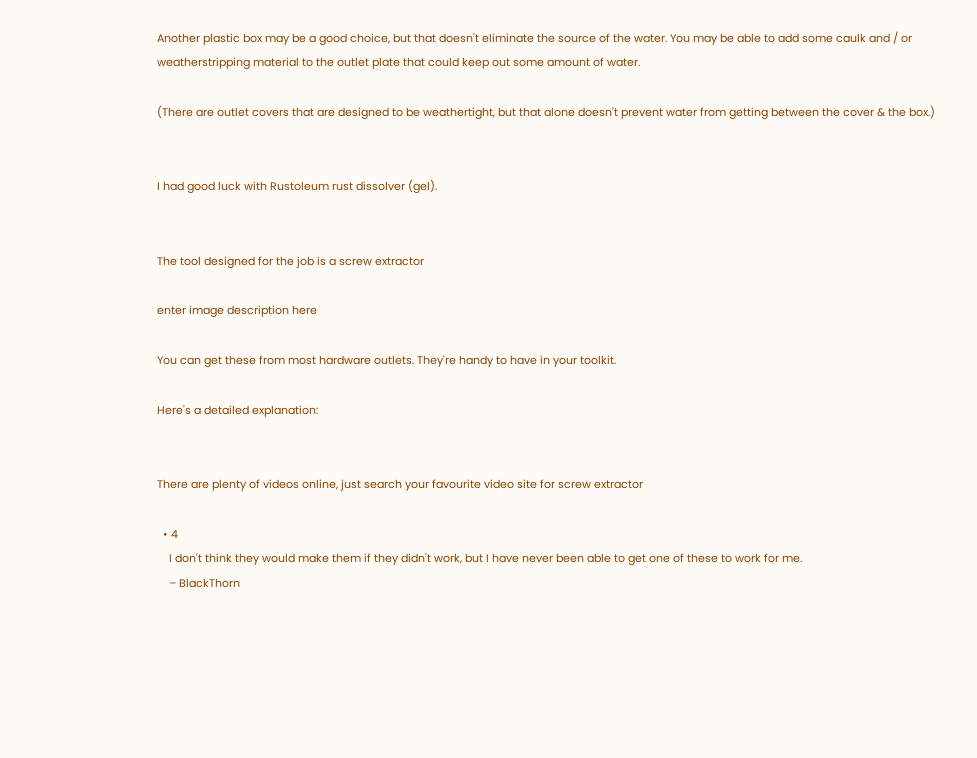Another plastic box may be a good choice, but that doesn't eliminate the source of the water. You may be able to add some caulk and / or weatherstripping material to the outlet plate that could keep out some amount of water.

(There are outlet covers that are designed to be weathertight, but that alone doesn't prevent water from getting between the cover & the box.)


I had good luck with Rustoleum rust dissolver (gel).


The tool designed for the job is a screw extractor

enter image description here

You can get these from most hardware outlets. They're handy to have in your toolkit.

Here's a detailed explanation:


There are plenty of videos online, just search your favourite video site for screw extractor

  • 4
    I don't think they would make them if they didn't work, but I have never been able to get one of these to work for me.
    – BlackThorn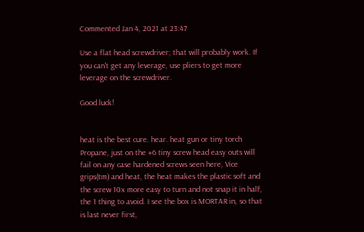Commented Jan 4, 2021 at 23:47

Use a flat head screwdriver; that will probably work. If you can't get any leverage, use pliers to get more leverage on the screwdriver.

Good luck!


heat is the best cure. hear. heat gun or tiny torch Propane, just on the #6 tiny screw head easy outs will fail on any case hardened screws seen here, Vice grips(tm) and heat, the heat makes the plastic soft and the screw 10x more easy to turn and not snap it in half, the 1 thing to avoid. I see the box is MORTAR in, so that is last never first,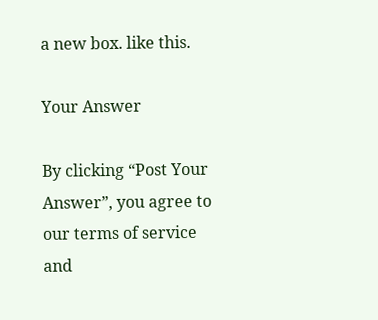a new box. like this.

Your Answer

By clicking “Post Your Answer”, you agree to our terms of service and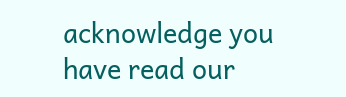acknowledge you have read our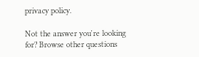privacy policy.

Not the answer you're looking for? Browse other questions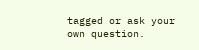tagged or ask your own question.